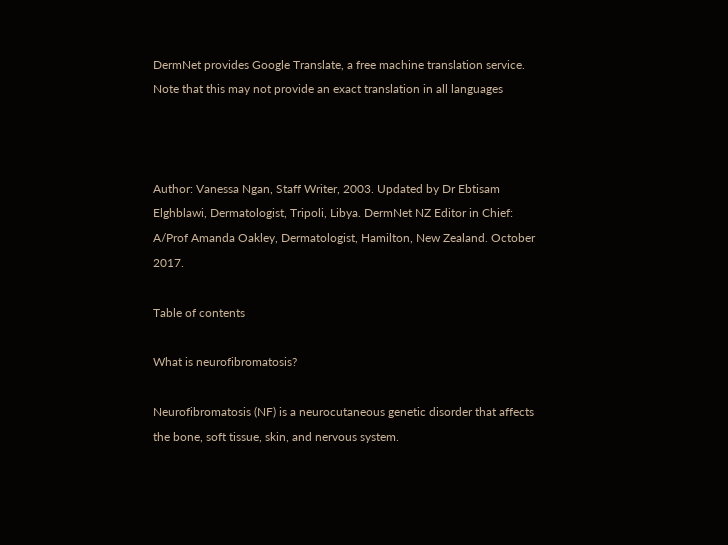DermNet provides Google Translate, a free machine translation service. Note that this may not provide an exact translation in all languages



Author: Vanessa Ngan, Staff Writer, 2003. Updated by Dr Ebtisam Elghblawi, Dermatologist, Tripoli, Libya. DermNet NZ Editor in Chief: A/Prof Amanda Oakley, Dermatologist, Hamilton, New Zealand. October 2017.

Table of contents

What is neurofibromatosis?

Neurofibromatosis (NF) is a neurocutaneous genetic disorder that affects the bone, soft tissue, skin, and nervous system.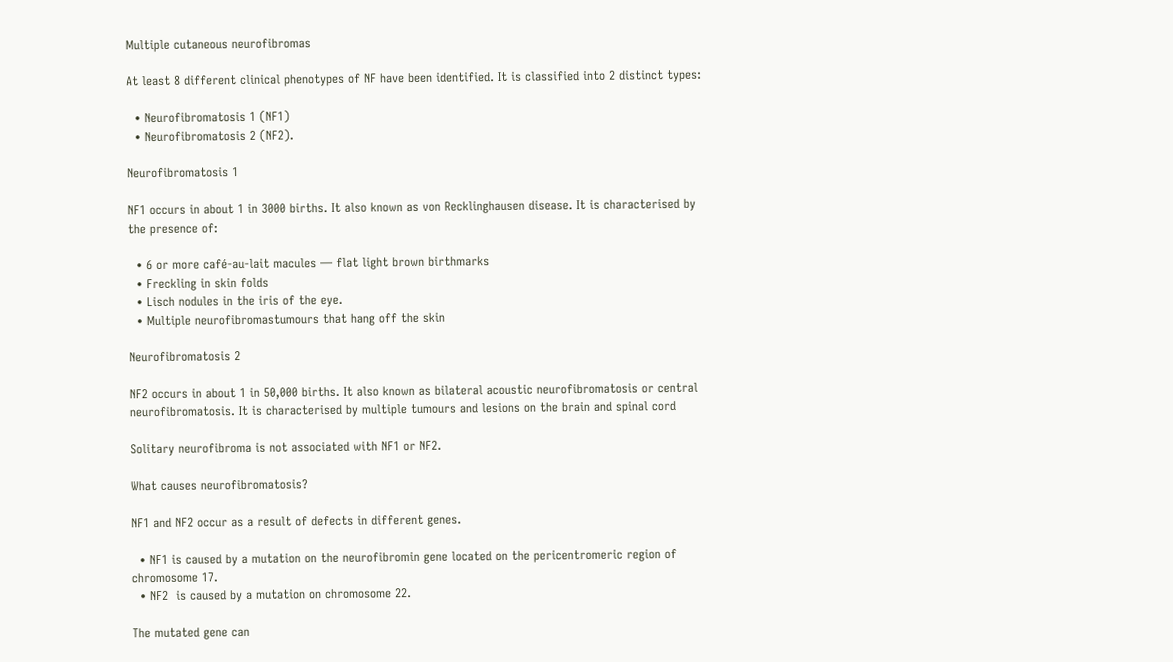Multiple cutaneous neurofibromas

At least 8 different clinical phenotypes of NF have been identified. It is classified into 2 distinct types:

  • Neurofibromatosis 1 (NF1)
  • Neurofibromatosis 2 (NF2).

Neurofibromatosis 1

NF1 occurs in about 1 in 3000 births. It also known as von Recklinghausen disease. It is characterised by the presence of:

  • 6 or more café-au-lait macules — flat light brown birthmarks
  • Freckling in skin folds
  • Lisch nodules in the iris of the eye.
  • Multiple neurofibromastumours that hang off the skin

Neurofibromatosis 2

NF2 occurs in about 1 in 50,000 births. It also known as bilateral acoustic neurofibromatosis or central neurofibromatosis. It is characterised by multiple tumours and lesions on the brain and spinal cord

Solitary neurofibroma is not associated with NF1 or NF2.

What causes neurofibromatosis?

NF1 and NF2 occur as a result of defects in different genes.

  • NF1 is caused by a mutation on the neurofibromin gene located on the pericentromeric region of chromosome 17.
  • NF2  is caused by a mutation on chromosome 22.

The mutated gene can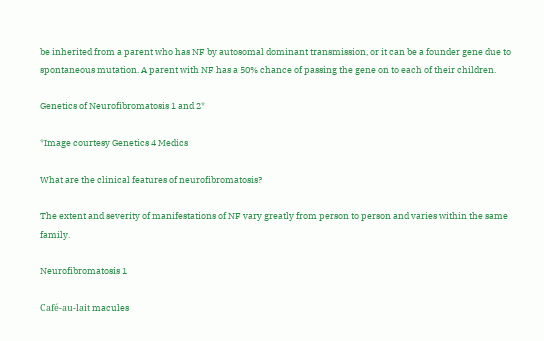be inherited from a parent who has NF by autosomal dominant transmission, or it can be a founder gene due to spontaneous mutation. A parent with NF has a 50% chance of passing the gene on to each of their children.

Genetics of Neurofibromatosis 1 and 2*

*Image courtesy Genetics 4 Medics

What are the clinical features of neurofibromatosis?

The extent and severity of manifestations of NF vary greatly from person to person and varies within the same family.

Neurofibromatosis 1

Café-au-lait macules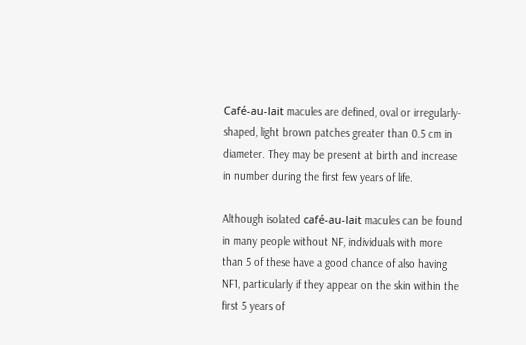Café-au-lait macules are defined, oval or irregularly-shaped, light brown patches greater than 0.5 cm in diameter. They may be present at birth and increase in number during the first few years of life.

Although isolated café-au-lait macules can be found in many people without NF, individuals with more than 5 of these have a good chance of also having NF1, particularly if they appear on the skin within the first 5 years of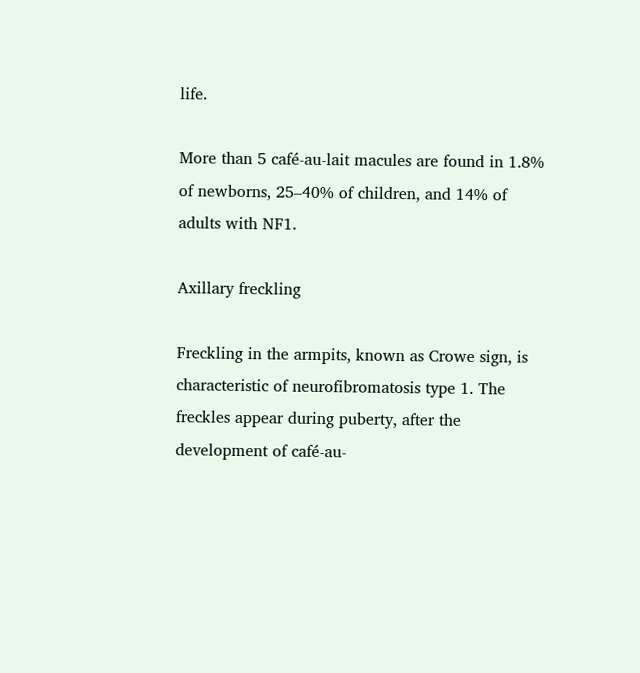life.

More than 5 café-au-lait macules are found in 1.8% of newborns, 25–40% of children, and 14% of adults with NF1.

Axillary freckling

Freckling in the armpits, known as Crowe sign, is characteristic of neurofibromatosis type 1. The freckles appear during puberty, after the development of café-au-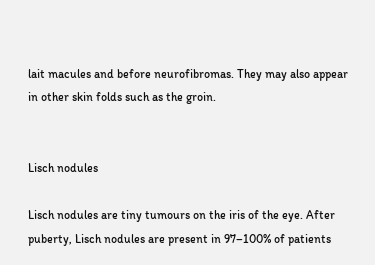lait macules and before neurofibromas. They may also appear in other skin folds such as the groin.


Lisch nodules

Lisch nodules are tiny tumours on the iris of the eye. After puberty, Lisch nodules are present in 97–100% of patients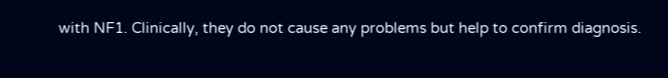with NF1. Clinically, they do not cause any problems but help to confirm diagnosis.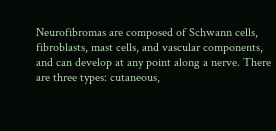Neurofibromas are composed of Schwann cells, fibroblasts, mast cells, and vascular components, and can develop at any point along a nerve. There are three types: cutaneous,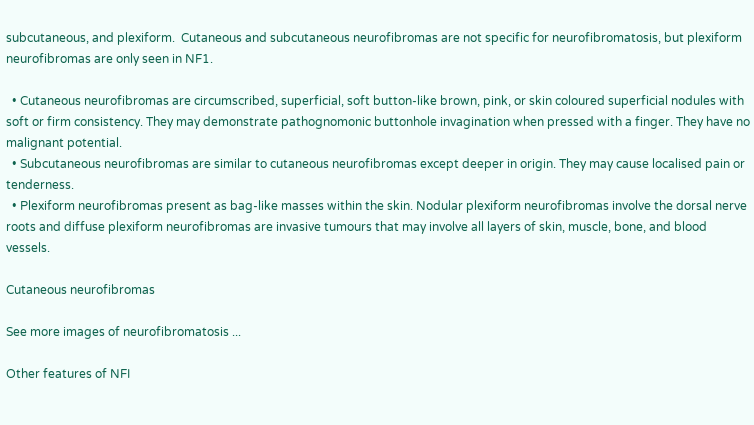subcutaneous, and plexiform.  Cutaneous and subcutaneous neurofibromas are not specific for neurofibromatosis, but plexiform neurofibromas are only seen in NF1.

  • Cutaneous neurofibromas are circumscribed, superficial, soft button-like brown, pink, or skin coloured superficial nodules with soft or firm consistency. They may demonstrate pathognomonic buttonhole invagination when pressed with a finger. They have no malignant potential.
  • Subcutaneous neurofibromas are similar to cutaneous neurofibromas except deeper in origin. They may cause localised pain or tenderness.
  • Plexiform neurofibromas present as bag-like masses within the skin. Nodular plexiform neurofibromas involve the dorsal nerve roots and diffuse plexiform neurofibromas are invasive tumours that may involve all layers of skin, muscle, bone, and blood vessels.

Cutaneous neurofibromas

See more images of neurofibromatosis ...

Other features of NFI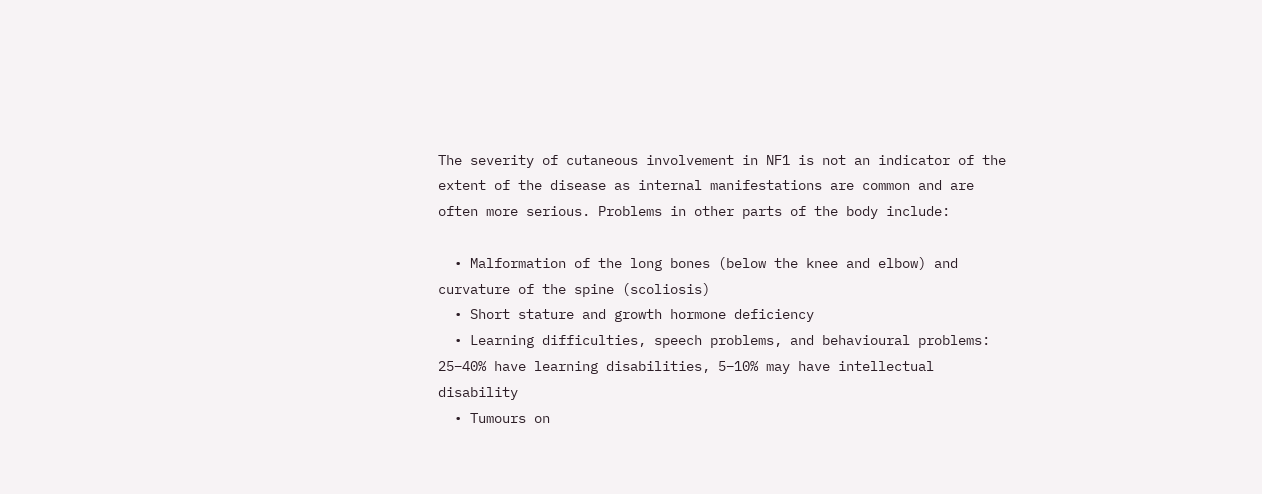The severity of cutaneous involvement in NF1 is not an indicator of the extent of the disease as internal manifestations are common and are often more serious. Problems in other parts of the body include:

  • Malformation of the long bones (below the knee and elbow) and curvature of the spine (scoliosis)
  • Short stature and growth hormone deficiency
  • Learning difficulties, speech problems, and behavioural problems: 25–40% have learning disabilities, 5–10% may have intellectual disability
  • Tumours on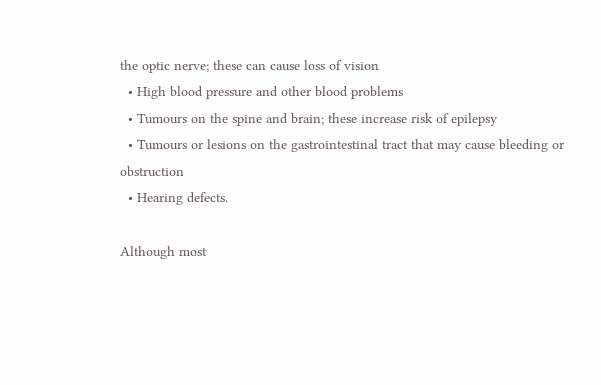the optic nerve; these can cause loss of vision
  • High blood pressure and other blood problems
  • Tumours on the spine and brain; these increase risk of epilepsy
  • Tumours or lesions on the gastrointestinal tract that may cause bleeding or obstruction
  • Hearing defects.

Although most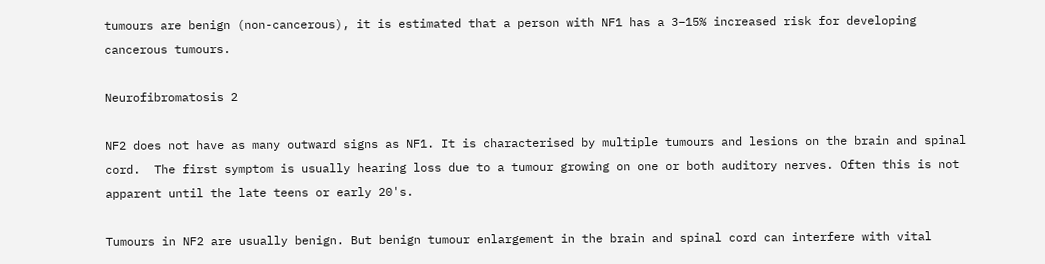tumours are benign (non-cancerous), it is estimated that a person with NF1 has a 3–15% increased risk for developing cancerous tumours.

Neurofibromatosis 2

NF2 does not have as many outward signs as NF1. It is characterised by multiple tumours and lesions on the brain and spinal cord.  The first symptom is usually hearing loss due to a tumour growing on one or both auditory nerves. Often this is not apparent until the late teens or early 20's.

Tumours in NF2 are usually benign. But benign tumour enlargement in the brain and spinal cord can interfere with vital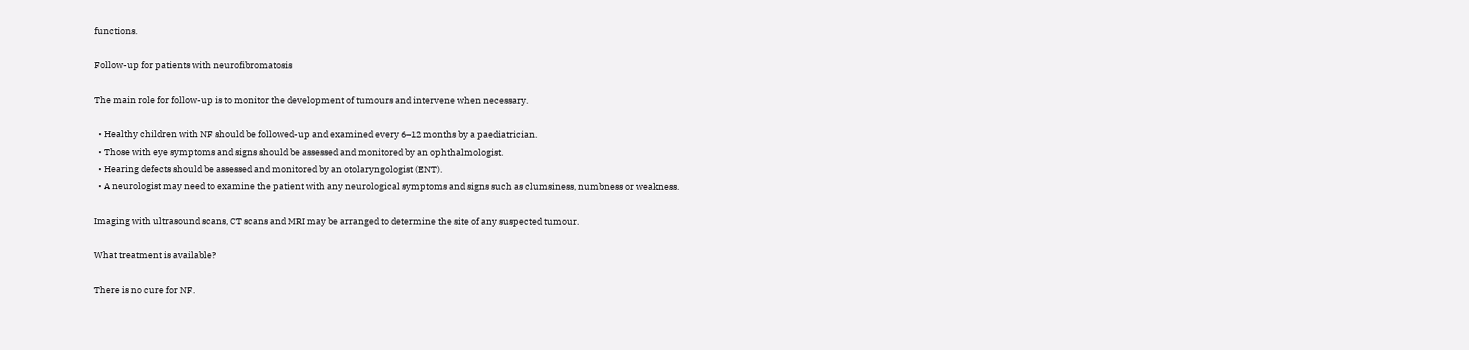functions.

Follow-up for patients with neurofibromatosis

The main role for follow-up is to monitor the development of tumours and intervene when necessary.

  • Healthy children with NF should be followed-up and examined every 6–12 months by a paediatrician.
  • Those with eye symptoms and signs should be assessed and monitored by an ophthalmologist.
  • Hearing defects should be assessed and monitored by an otolaryngologist (ENT).
  • A neurologist may need to examine the patient with any neurological symptoms and signs such as clumsiness, numbness or weakness.

Imaging with ultrasound scans, CT scans and MRI may be arranged to determine the site of any suspected tumour.

What treatment is available?

There is no cure for NF.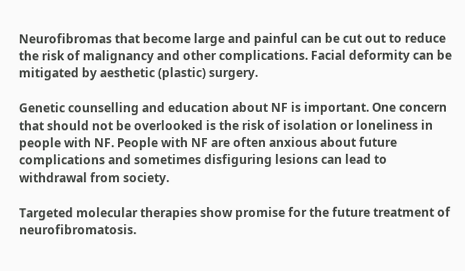Neurofibromas that become large and painful can be cut out to reduce the risk of malignancy and other complications. Facial deformity can be mitigated by aesthetic (plastic) surgery.

Genetic counselling and education about NF is important. One concern that should not be overlooked is the risk of isolation or loneliness in people with NF. People with NF are often anxious about future complications and sometimes disfiguring lesions can lead to withdrawal from society.

Targeted molecular therapies show promise for the future treatment of neurofibromatosis.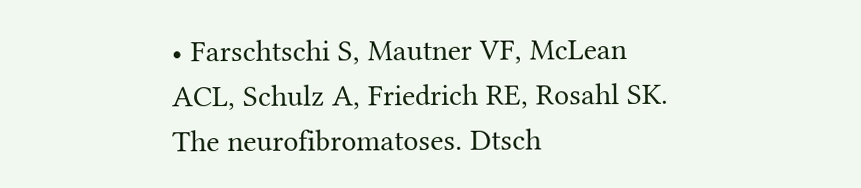• Farschtschi S, Mautner VF, McLean ACL, Schulz A, Friedrich RE, Rosahl SK. The neurofibromatoses. Dtsch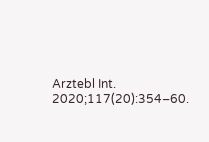Arztebl Int. 2020;117(20):354–60.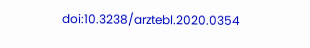doi:10.3238/arztebl.2020.0354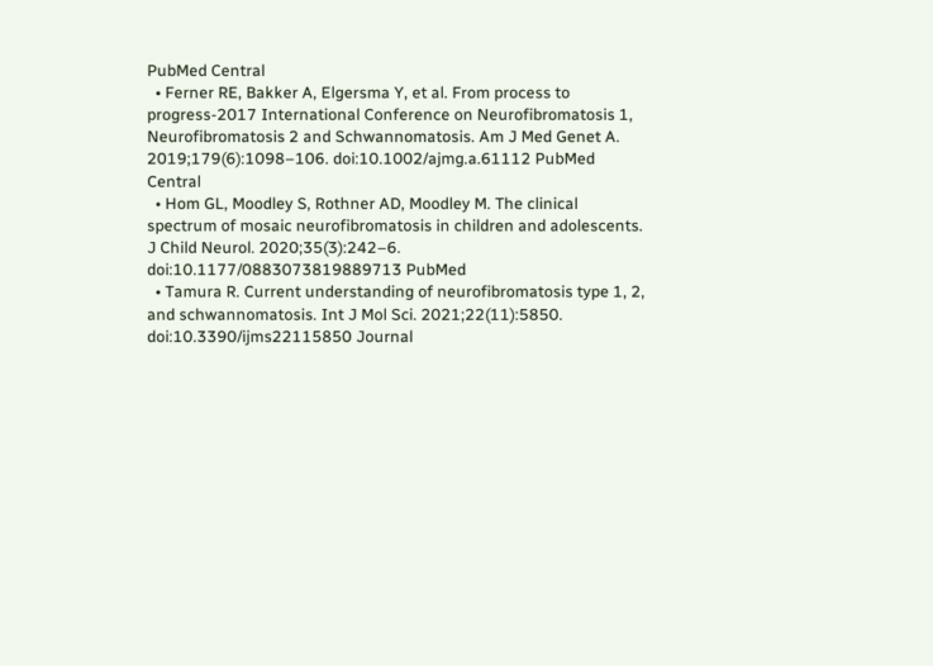PubMed Central
  • Ferner RE, Bakker A, Elgersma Y, et al. From process to progress-2017 International Conference on Neurofibromatosis 1, Neurofibromatosis 2 and Schwannomatosis. Am J Med Genet A. 2019;179(6):1098–106. doi:10.1002/ajmg.a.61112 PubMed Central
  • Hom GL, Moodley S, Rothner AD, Moodley M. The clinical spectrum of mosaic neurofibromatosis in children and adolescents. J Child Neurol. 2020;35(3):242–6. doi:10.1177/0883073819889713 PubMed
  • Tamura R. Current understanding of neurofibromatosis type 1, 2, and schwannomatosis. Int J Mol Sci. 2021;22(11):5850. doi:10.3390/ijms22115850 Journal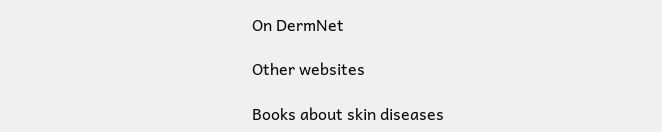On DermNet

Other websites

Books about skin diseases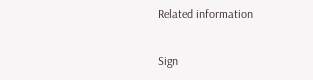Related information

Sign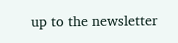up to the newsletter